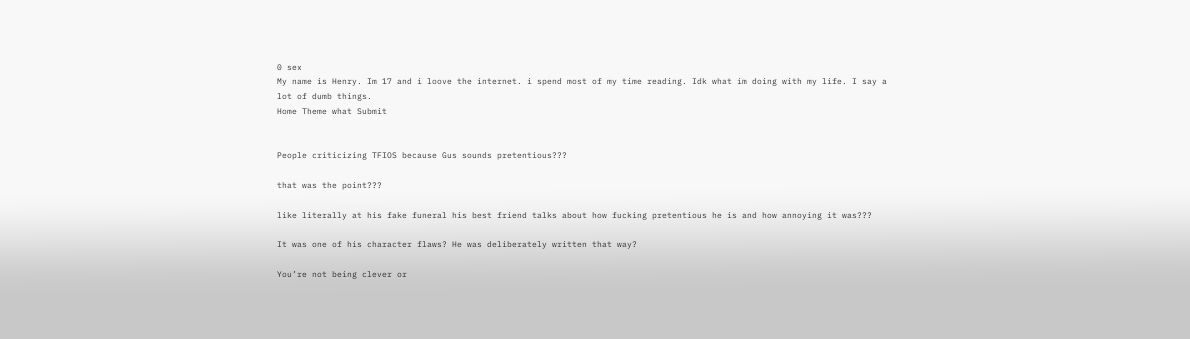0 sex
My name is Henry. Im 17 and i loove the internet. i spend most of my time reading. Idk what im doing with my life. I say a lot of dumb things.
Home Theme what Submit


People criticizing TFIOS because Gus sounds pretentious???

that was the point???

like literally at his fake funeral his best friend talks about how fucking pretentious he is and how annoying it was???

It was one of his character flaws? He was deliberately written that way?

You’re not being clever or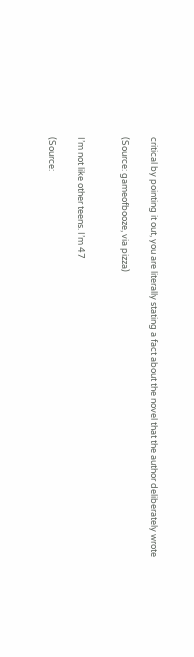critical by pointing it out, you are literally stating a fact about the novel that the author deliberately wrote

(Source: gameofbooze, via pizza)


I’m not like other teens. I’m 47

(Source: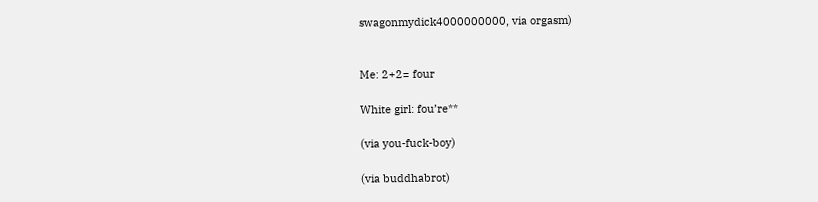swagonmydick4000000000, via orgasm)


Me: 2+2= four

White girl: fou’re**

(via you-fuck-boy)

(via buddhabrot)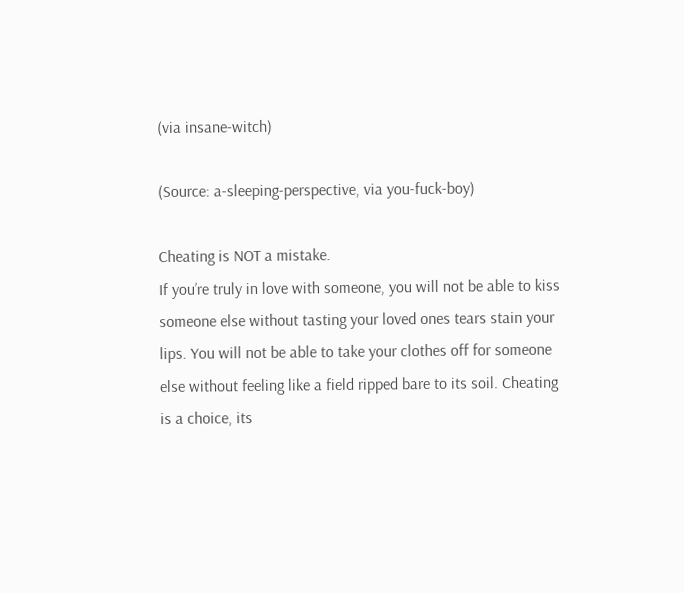(via insane-witch)

(Source: a-sleeping-perspective, via you-fuck-boy)

Cheating is NOT a mistake.
If you’re truly in love with someone, you will not be able to kiss someone else without tasting your loved ones tears stain your lips. You will not be able to take your clothes off for someone else without feeling like a field ripped bare to its soil. Cheating is a choice, its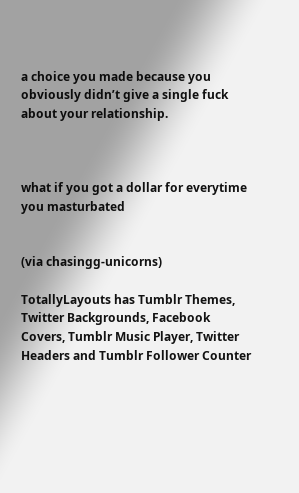a choice you made because you obviously didn’t give a single fuck about your relationship.



what if you got a dollar for everytime you masturbated


(via chasingg-unicorns)

TotallyLayouts has Tumblr Themes, Twitter Backgrounds, Facebook Covers, Tumblr Music Player, Twitter Headers and Tumblr Follower Counter